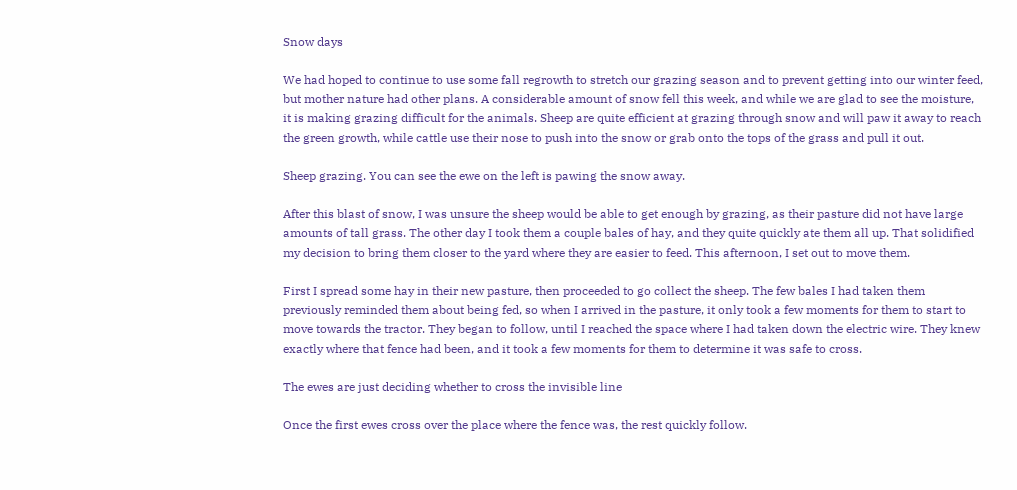Snow days

We had hoped to continue to use some fall regrowth to stretch our grazing season and to prevent getting into our winter feed, but mother nature had other plans. A considerable amount of snow fell this week, and while we are glad to see the moisture, it is making grazing difficult for the animals. Sheep are quite efficient at grazing through snow and will paw it away to reach the green growth, while cattle use their nose to push into the snow or grab onto the tops of the grass and pull it out.

Sheep grazing. You can see the ewe on the left is pawing the snow away.

After this blast of snow, I was unsure the sheep would be able to get enough by grazing, as their pasture did not have large amounts of tall grass. The other day I took them a couple bales of hay, and they quite quickly ate them all up. That solidified my decision to bring them closer to the yard where they are easier to feed. This afternoon, I set out to move them.

First I spread some hay in their new pasture, then proceeded to go collect the sheep. The few bales I had taken them previously reminded them about being fed, so when I arrived in the pasture, it only took a few moments for them to start to move towards the tractor. They began to follow, until I reached the space where I had taken down the electric wire. They knew exactly where that fence had been, and it took a few moments for them to determine it was safe to cross.

The ewes are just deciding whether to cross the invisible line

Once the first ewes cross over the place where the fence was, the rest quickly follow.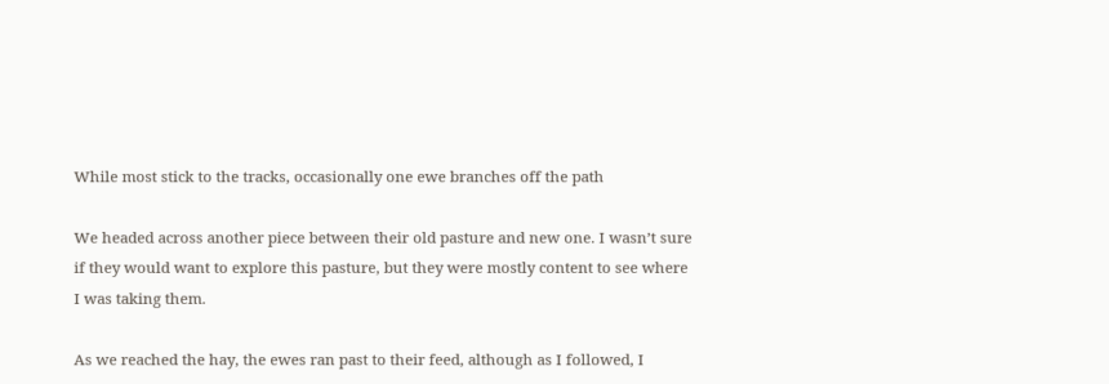While most stick to the tracks, occasionally one ewe branches off the path

We headed across another piece between their old pasture and new one. I wasn’t sure if they would want to explore this pasture, but they were mostly content to see where I was taking them.

As we reached the hay, the ewes ran past to their feed, although as I followed, I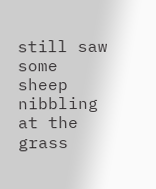still saw some sheep nibbling at the grass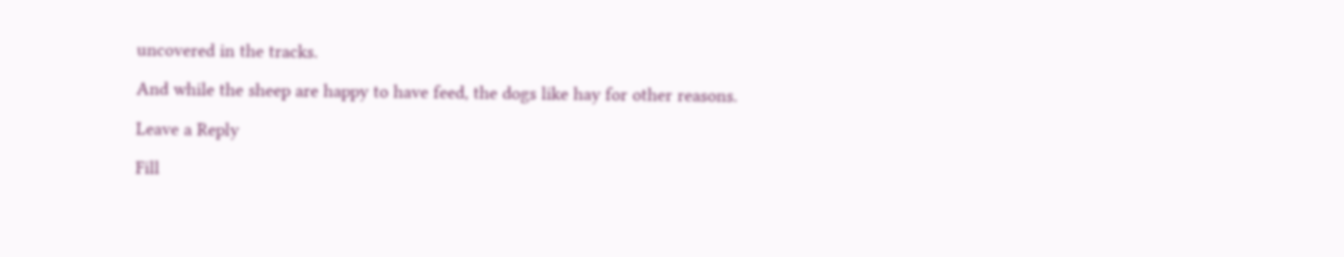uncovered in the tracks.

And while the sheep are happy to have feed, the dogs like hay for other reasons.

Leave a Reply

Fill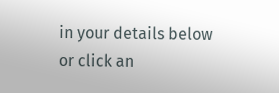in your details below or click an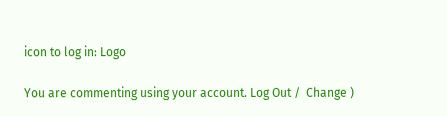icon to log in: Logo

You are commenting using your account. Log Out /  Change )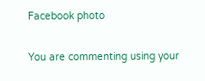Facebook photo

You are commenting using your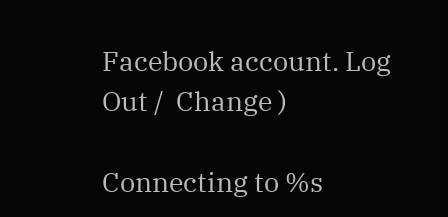Facebook account. Log Out /  Change )

Connecting to %s